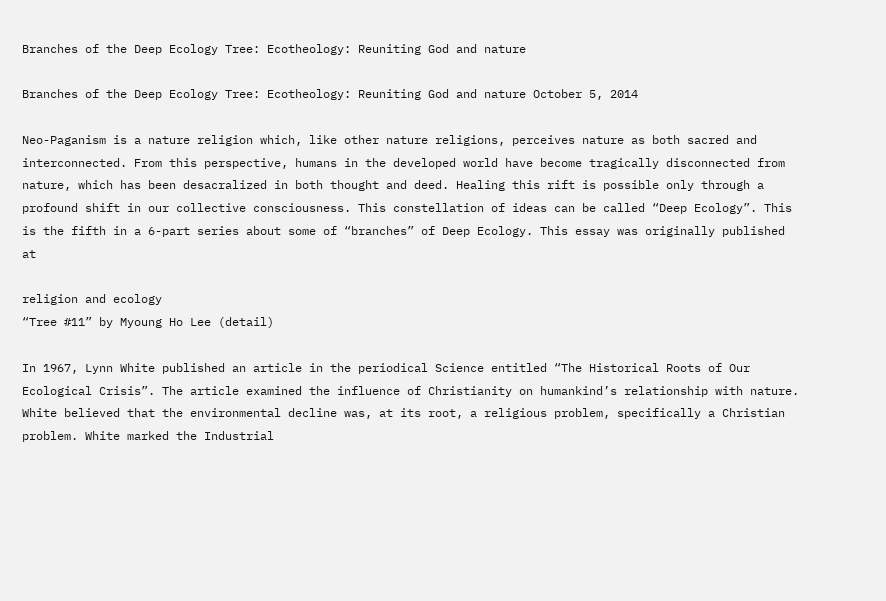Branches of the Deep Ecology Tree: Ecotheology: Reuniting God and nature

Branches of the Deep Ecology Tree: Ecotheology: Reuniting God and nature October 5, 2014

Neo-Paganism is a nature religion which, like other nature religions, perceives nature as both sacred and interconnected. From this perspective, humans in the developed world have become tragically disconnected from nature, which has been desacralized in both thought and deed. Healing this rift is possible only through a profound shift in our collective consciousness. This constellation of ideas can be called “Deep Ecology”. This is the fifth in a 6-part series about some of “branches” of Deep Ecology. This essay was originally published at

religion and ecology
“Tree #11” by Myoung Ho Lee (detail)

In 1967, Lynn White published an article in the periodical Science entitled “The Historical Roots of Our Ecological Crisis”. The article examined the influence of Christianity on humankind’s relationship with nature. White believed that the environmental decline was, at its root, a religious problem, specifically a Christian problem. White marked the Industrial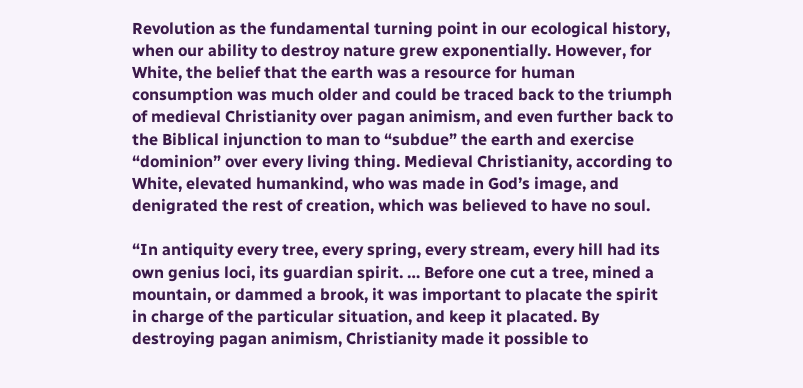Revolution as the fundamental turning point in our ecological history, when our ability to destroy nature grew exponentially. However, for White, the belief that the earth was a resource for human consumption was much older and could be traced back to the triumph of medieval Christianity over pagan animism, and even further back to the Biblical injunction to man to “subdue” the earth and exercise “dominion” over every living thing. Medieval Christianity, according to White, elevated humankind, who was made in God’s image, and denigrated the rest of creation, which was believed to have no soul.

“In antiquity every tree, every spring, every stream, every hill had its own genius loci, its guardian spirit. … Before one cut a tree, mined a mountain, or dammed a brook, it was important to placate the spirit in charge of the particular situation, and keep it placated. By destroying pagan animism, Christianity made it possible to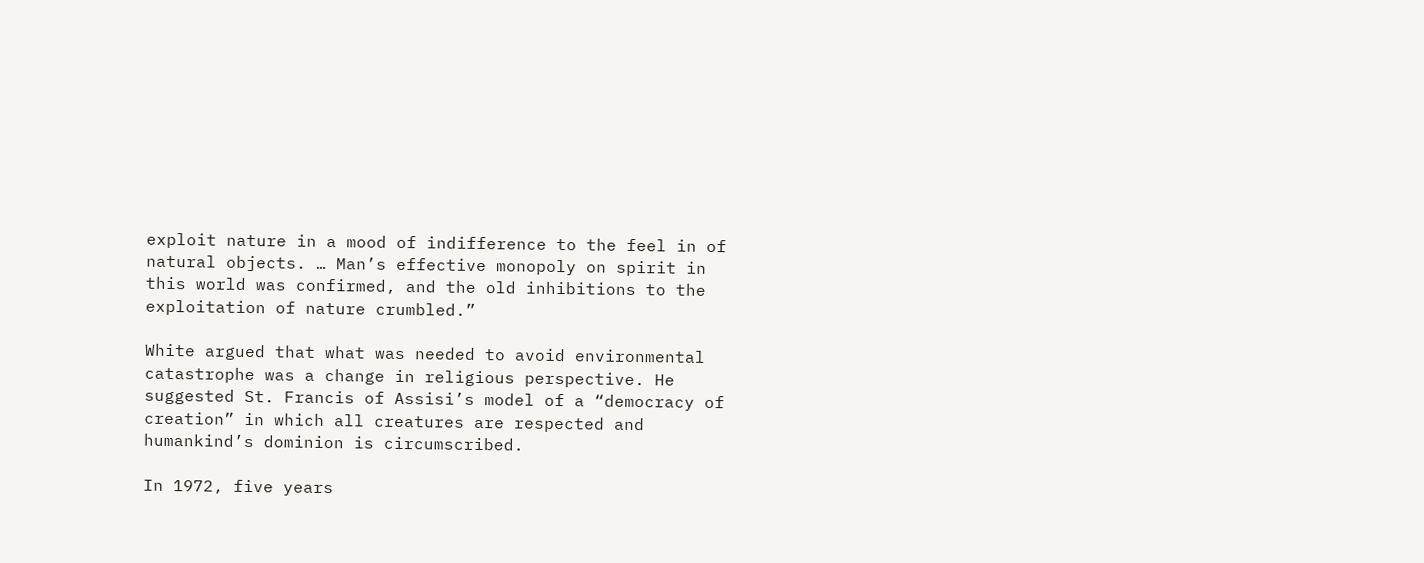exploit nature in a mood of indifference to the feel in of natural objects. … Man’s effective monopoly on spirit in this world was confirmed, and the old inhibitions to the exploitation of nature crumbled.”

White argued that what was needed to avoid environmental catastrophe was a change in religious perspective. He suggested St. Francis of Assisi’s model of a “democracy of creation” in which all creatures are respected and humankind’s dominion is circumscribed.

In 1972, five years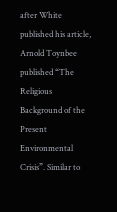after White published his article, Arnold Toynbee published “The Religious Background of the Present Environmental Crisis”. Similar to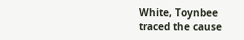White, Toynbee traced the cause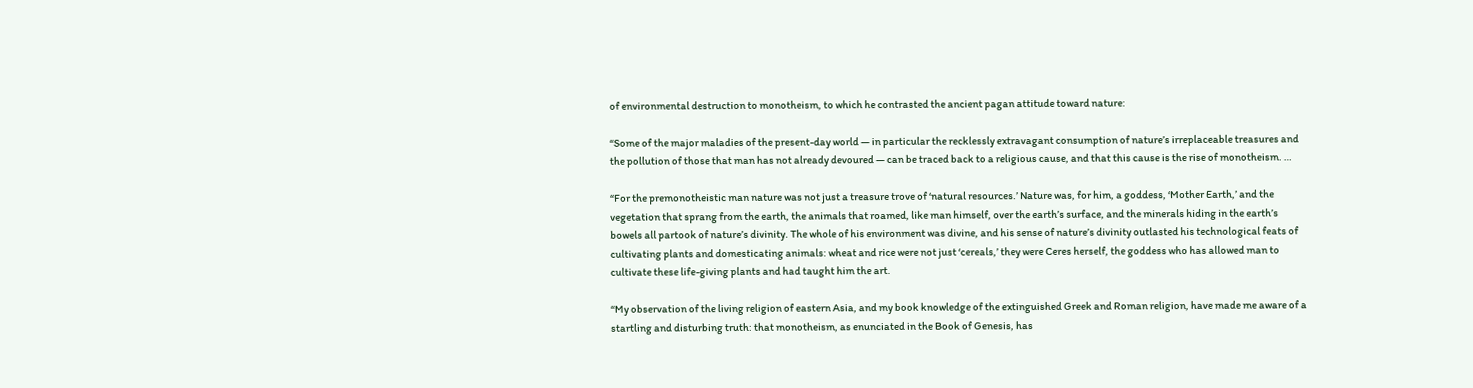of environmental destruction to monotheism, to which he contrasted the ancient pagan attitude toward nature:

“Some of the major maladies of the present-day world — in particular the recklessly extravagant consumption of nature’s irreplaceable treasures and the pollution of those that man has not already devoured — can be traced back to a religious cause, and that this cause is the rise of monotheism. …

“For the premonotheistic man nature was not just a treasure trove of ‘natural resources.’ Nature was, for him, a goddess, ‘Mother Earth,’ and the vegetation that sprang from the earth, the animals that roamed, like man himself, over the earth’s surface, and the minerals hiding in the earth’s bowels all partook of nature’s divinity. The whole of his environment was divine, and his sense of nature’s divinity outlasted his technological feats of cultivating plants and domesticating animals: wheat and rice were not just ‘cereals,’ they were Ceres herself, the goddess who has allowed man to cultivate these life-giving plants and had taught him the art.

“My observation of the living religion of eastern Asia, and my book knowledge of the extinguished Greek and Roman religion, have made me aware of a startling and disturbing truth: that monotheism, as enunciated in the Book of Genesis, has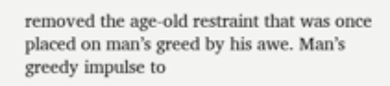removed the age-old restraint that was once placed on man’s greed by his awe. Man’s greedy impulse to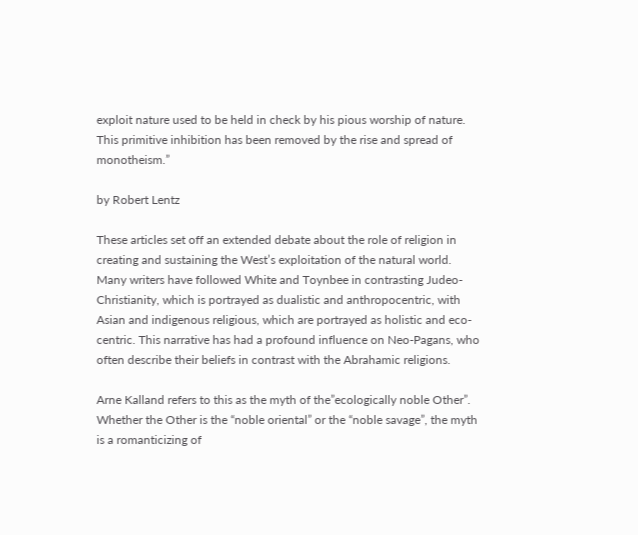exploit nature used to be held in check by his pious worship of nature. This primitive inhibition has been removed by the rise and spread of monotheism.”

by Robert Lentz

These articles set off an extended debate about the role of religion in creating and sustaining the West’s exploitation of the natural world. Many writers have followed White and Toynbee in contrasting Judeo-Christianity, which is portrayed as dualistic and anthropocentric, with Asian and indigenous religious, which are portrayed as holistic and eco-centric. This narrative has had a profound influence on Neo-Pagans, who often describe their beliefs in contrast with the Abrahamic religions.

Arne Kalland refers to this as the myth of the”ecologically noble Other”. Whether the Other is the “noble oriental” or the “noble savage”, the myth is a romanticizing of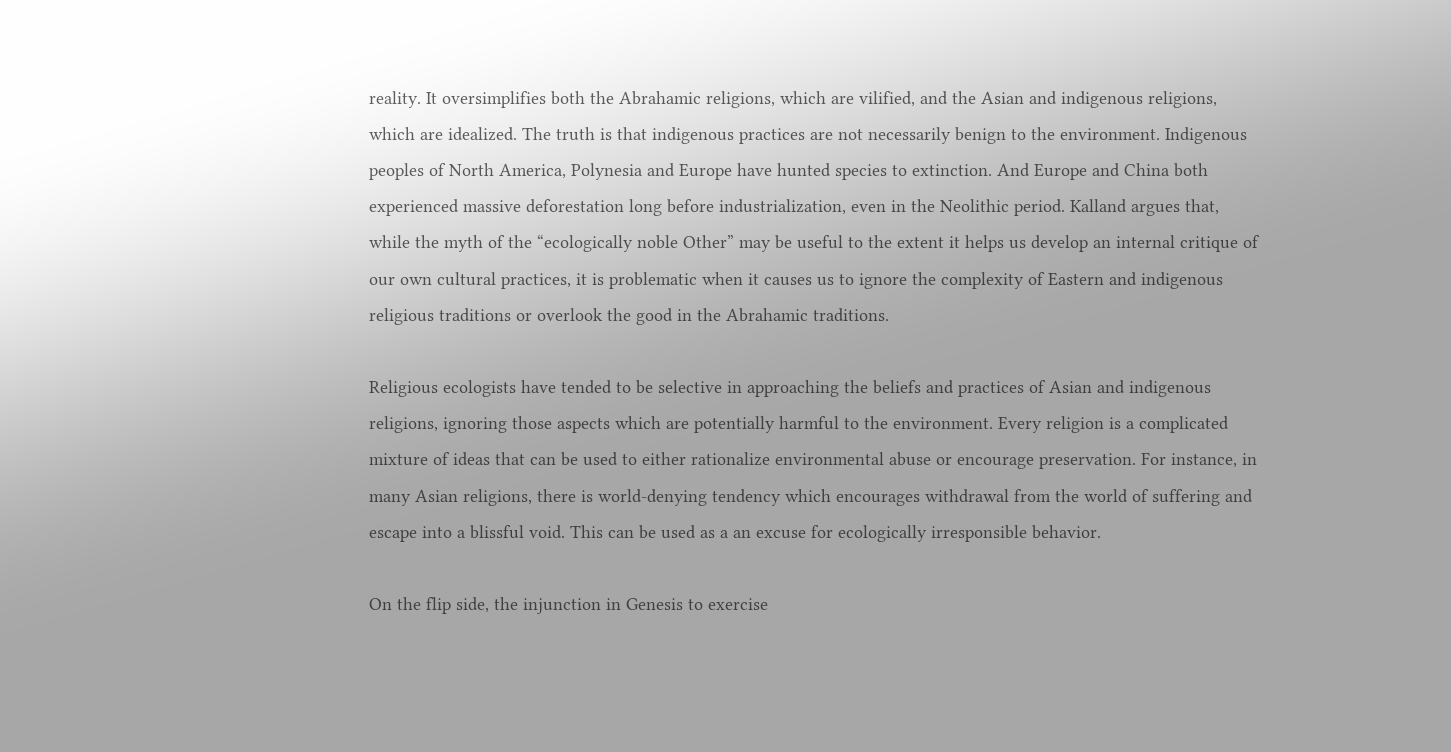reality. It oversimplifies both the Abrahamic religions, which are vilified, and the Asian and indigenous religions, which are idealized. The truth is that indigenous practices are not necessarily benign to the environment. Indigenous peoples of North America, Polynesia and Europe have hunted species to extinction. And Europe and China both experienced massive deforestation long before industrialization, even in the Neolithic period. Kalland argues that, while the myth of the “ecologically noble Other” may be useful to the extent it helps us develop an internal critique of our own cultural practices, it is problematic when it causes us to ignore the complexity of Eastern and indigenous religious traditions or overlook the good in the Abrahamic traditions.

Religious ecologists have tended to be selective in approaching the beliefs and practices of Asian and indigenous religions, ignoring those aspects which are potentially harmful to the environment. Every religion is a complicated mixture of ideas that can be used to either rationalize environmental abuse or encourage preservation. For instance, in many Asian religions, there is world-denying tendency which encourages withdrawal from the world of suffering and escape into a blissful void. This can be used as a an excuse for ecologically irresponsible behavior.

On the flip side, the injunction in Genesis to exercise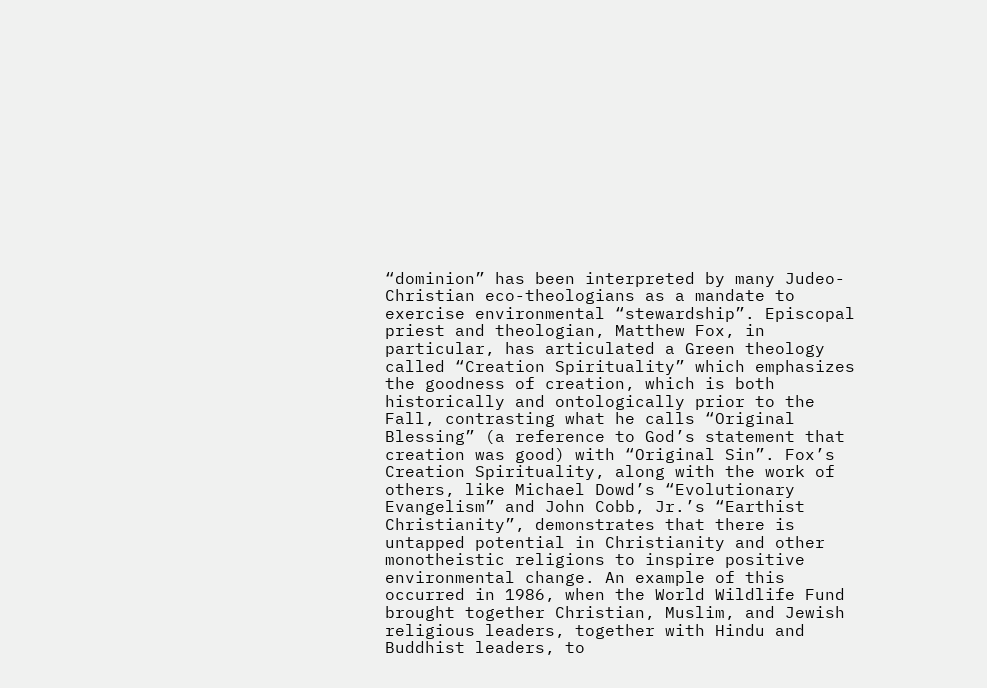“dominion” has been interpreted by many Judeo-Christian eco-theologians as a mandate to exercise environmental “stewardship”. Episcopal priest and theologian, Matthew Fox, in particular, has articulated a Green theology called “Creation Spirituality” which emphasizes the goodness of creation, which is both historically and ontologically prior to the Fall, contrasting what he calls “Original Blessing” (a reference to God’s statement that creation was good) with “Original Sin”. Fox’s Creation Spirituality, along with the work of others, like Michael Dowd’s “Evolutionary Evangelism” and John Cobb, Jr.’s “Earthist Christianity”, demonstrates that there is untapped potential in Christianity and other monotheistic religions to inspire positive environmental change. An example of this occurred in 1986, when the World Wildlife Fund brought together Christian, Muslim, and Jewish religious leaders, together with Hindu and Buddhist leaders, to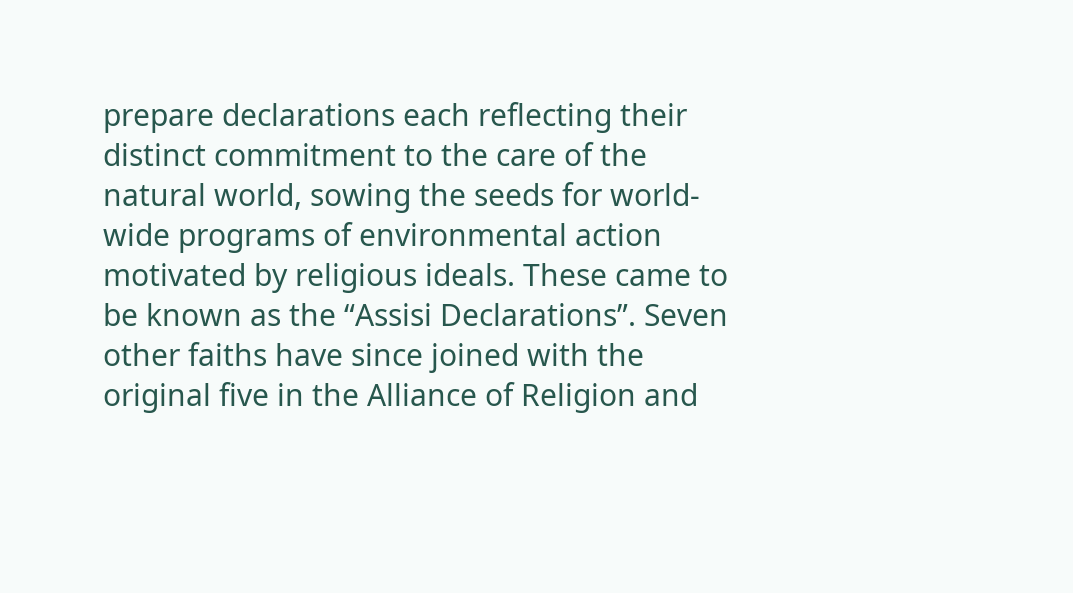prepare declarations each reflecting their distinct commitment to the care of the natural world, sowing the seeds for world-wide programs of environmental action motivated by religious ideals. These came to be known as the “Assisi Declarations”. Seven other faiths have since joined with the original five in the Alliance of Religion and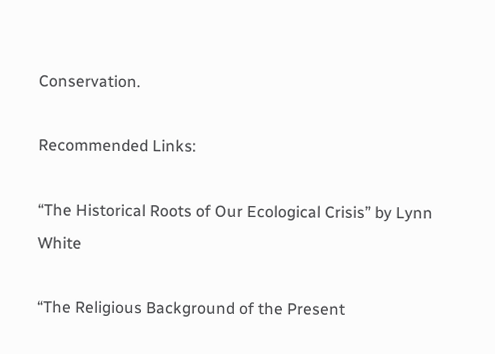Conservation.

Recommended Links:

“The Historical Roots of Our Ecological Crisis” by Lynn White

“The Religious Background of the Present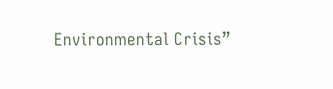Environmental Crisis”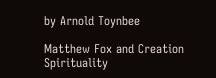by Arnold Toynbee

Matthew Fox and Creation Spirituality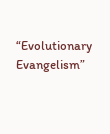“Evolutionary Evangelism”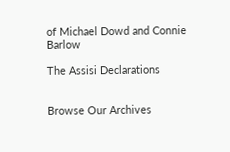of Michael Dowd and Connie Barlow

The Assisi Declarations


Browse Our Archives